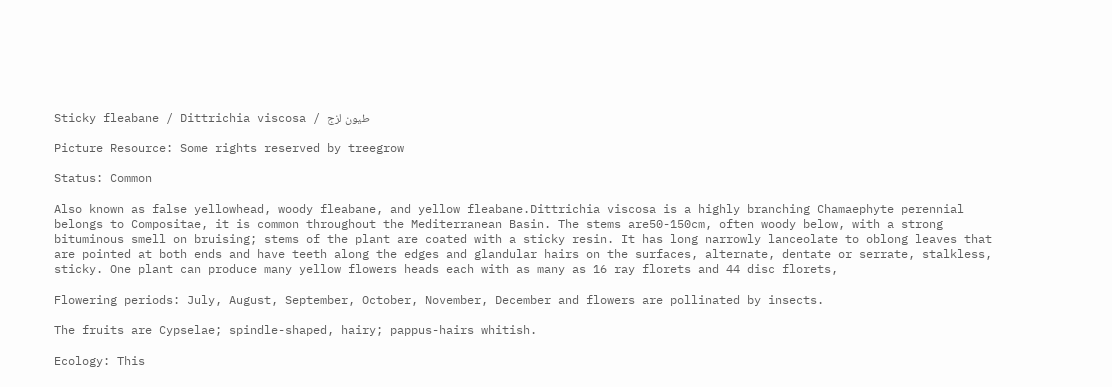Sticky fleabane / Dittrichia viscosa / طيون لزج

Picture Resource: Some rights reserved by treegrow

Status: Common

Also known as false yellowhead, woody fleabane, and yellow fleabane.Dittrichia viscosa is a highly branching Chamaephyte perennial belongs to Compositae, it is common throughout the Mediterranean Basin. The stems are50-150cm, often woody below, with a strong bituminous smell on bruising; stems of the plant are coated with a sticky resin. It has long narrowly lanceolate to oblong leaves that are pointed at both ends and have teeth along the edges and glandular hairs on the surfaces, alternate, dentate or serrate, stalkless, sticky. One plant can produce many yellow flowers heads each with as many as 16 ray florets and 44 disc florets,

Flowering periods: July, August, September, October, November, December and flowers are pollinated by insects.

The fruits are Cypselae; spindle-shaped, hairy; pappus-hairs whitish.

Ecology: This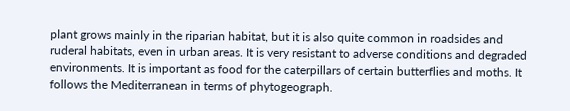plant grows mainly in the riparian habitat, but it is also quite common in roadsides and ruderal habitats, even in urban areas. It is very resistant to adverse conditions and degraded environments. It is important as food for the caterpillars of certain butterflies and moths. It follows the Mediterranean in terms of phytogeograph.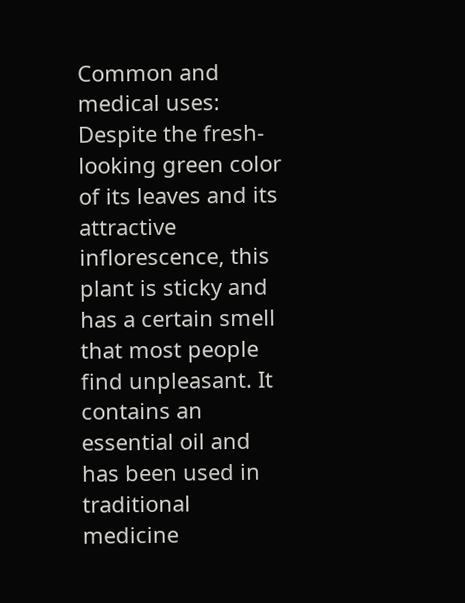Common and medical uses: Despite the fresh-looking green color of its leaves and its attractive inflorescence, this plant is sticky and has a certain smell that most people find unpleasant. It contains an essential oil and has been used in traditional medicine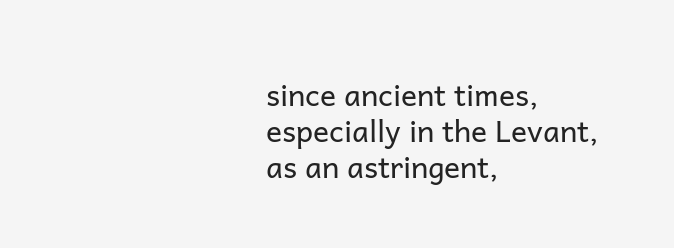since ancient times, especially in the Levant, as an astringent,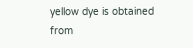yellow dye is obtained from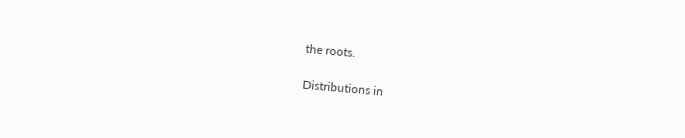the roots.

Distributions in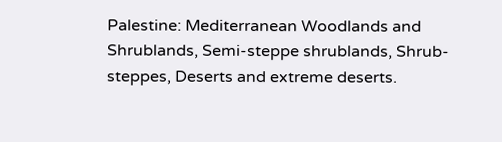Palestine: Mediterranean Woodlands and Shrublands, Semi-steppe shrublands, Shrub-steppes, Deserts and extreme deserts.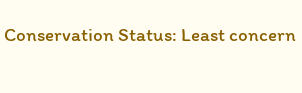Conservation Status: Least concern